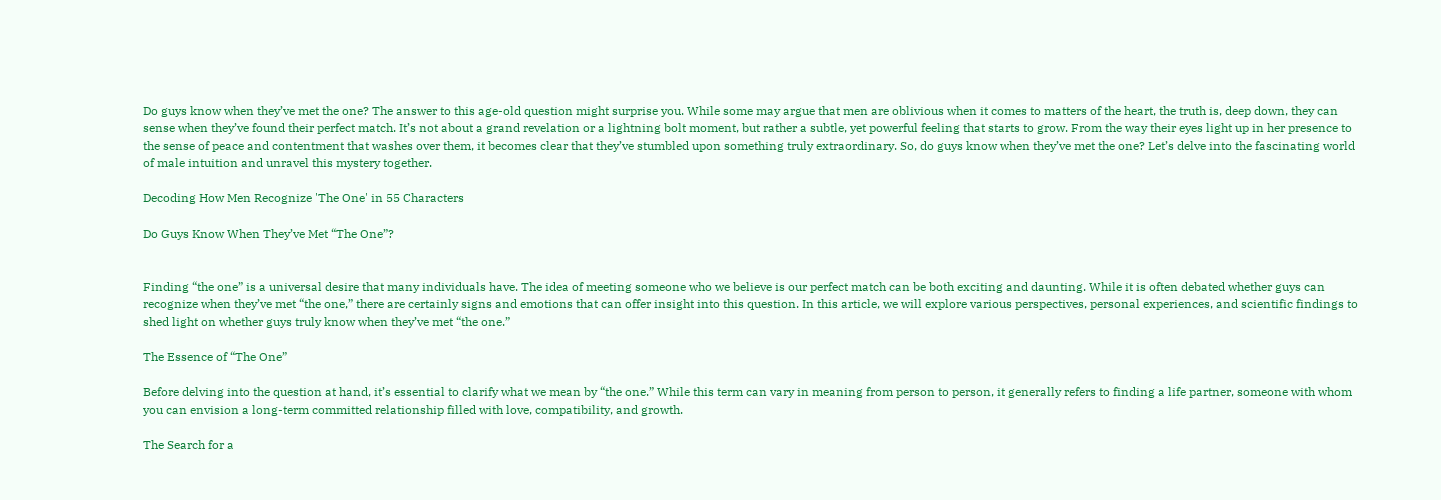Do guys know when they’ve met the one? The answer to this age-old question might surprise you. While some may argue that men are oblivious when it comes to matters of the heart, the truth is, deep down, they can sense when they’ve found their perfect match. It’s not about a grand revelation or a lightning bolt moment, but rather a subtle, yet powerful feeling that starts to grow. From the way their eyes light up in her presence to the sense of peace and contentment that washes over them, it becomes clear that they’ve stumbled upon something truly extraordinary. So, do guys know when they’ve met the one? Let’s delve into the fascinating world of male intuition and unravel this mystery together.

Decoding How Men Recognize 'The One' in 55 Characters

Do Guys Know When They’ve Met “The One”?


Finding “the one” is a universal desire that many individuals have. The idea of meeting someone who we believe is our perfect match can be both exciting and daunting. While it is often debated whether guys can recognize when they’ve met “the one,” there are certainly signs and emotions that can offer insight into this question. In this article, we will explore various perspectives, personal experiences, and scientific findings to shed light on whether guys truly know when they’ve met “the one.”

The Essence of “The One”

Before delving into the question at hand, it’s essential to clarify what we mean by “the one.” While this term can vary in meaning from person to person, it generally refers to finding a life partner, someone with whom you can envision a long-term committed relationship filled with love, compatibility, and growth.

The Search for a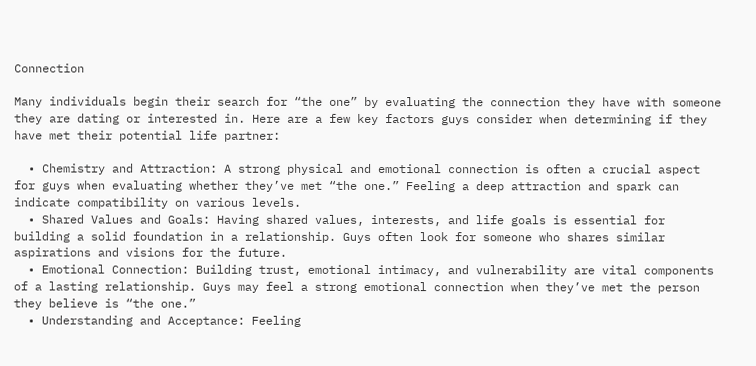Connection

Many individuals begin their search for “the one” by evaluating the connection they have with someone they are dating or interested in. Here are a few key factors guys consider when determining if they have met their potential life partner:

  • Chemistry and Attraction: A strong physical and emotional connection is often a crucial aspect for guys when evaluating whether they’ve met “the one.” Feeling a deep attraction and spark can indicate compatibility on various levels.
  • Shared Values and Goals: Having shared values, interests, and life goals is essential for building a solid foundation in a relationship. Guys often look for someone who shares similar aspirations and visions for the future.
  • Emotional Connection: Building trust, emotional intimacy, and vulnerability are vital components of a lasting relationship. Guys may feel a strong emotional connection when they’ve met the person they believe is “the one.”
  • Understanding and Acceptance: Feeling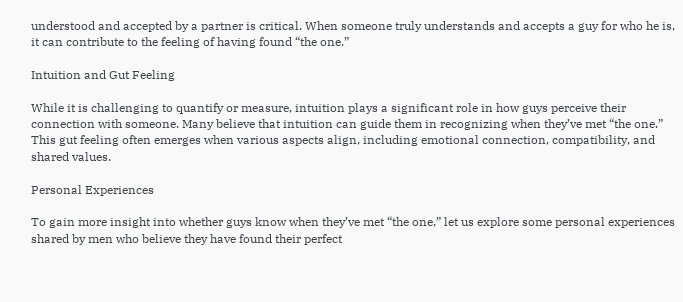understood and accepted by a partner is critical. When someone truly understands and accepts a guy for who he is, it can contribute to the feeling of having found “the one.”

Intuition and Gut Feeling

While it is challenging to quantify or measure, intuition plays a significant role in how guys perceive their connection with someone. Many believe that intuition can guide them in recognizing when they’ve met “the one.” This gut feeling often emerges when various aspects align, including emotional connection, compatibility, and shared values.

Personal Experiences

To gain more insight into whether guys know when they’ve met “the one,” let us explore some personal experiences shared by men who believe they have found their perfect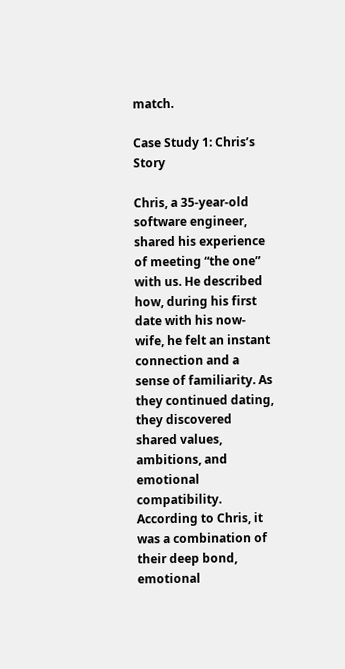match.

Case Study 1: Chris’s Story

Chris, a 35-year-old software engineer, shared his experience of meeting “the one” with us. He described how, during his first date with his now-wife, he felt an instant connection and a sense of familiarity. As they continued dating, they discovered shared values, ambitions, and emotional compatibility. According to Chris, it was a combination of their deep bond, emotional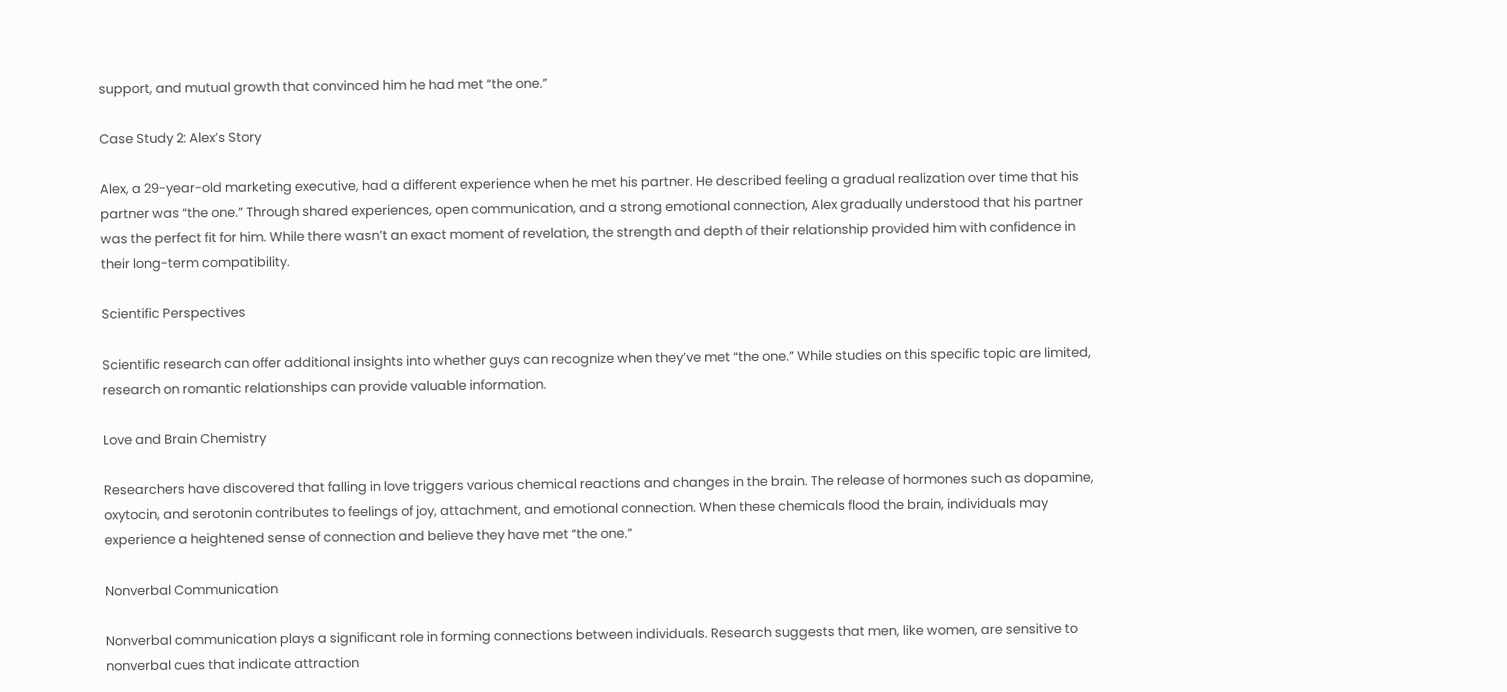support, and mutual growth that convinced him he had met “the one.”

Case Study 2: Alex’s Story

Alex, a 29-year-old marketing executive, had a different experience when he met his partner. He described feeling a gradual realization over time that his partner was “the one.” Through shared experiences, open communication, and a strong emotional connection, Alex gradually understood that his partner was the perfect fit for him. While there wasn’t an exact moment of revelation, the strength and depth of their relationship provided him with confidence in their long-term compatibility.

Scientific Perspectives

Scientific research can offer additional insights into whether guys can recognize when they’ve met “the one.” While studies on this specific topic are limited, research on romantic relationships can provide valuable information.

Love and Brain Chemistry

Researchers have discovered that falling in love triggers various chemical reactions and changes in the brain. The release of hormones such as dopamine, oxytocin, and serotonin contributes to feelings of joy, attachment, and emotional connection. When these chemicals flood the brain, individuals may experience a heightened sense of connection and believe they have met “the one.”

Nonverbal Communication

Nonverbal communication plays a significant role in forming connections between individuals. Research suggests that men, like women, are sensitive to nonverbal cues that indicate attraction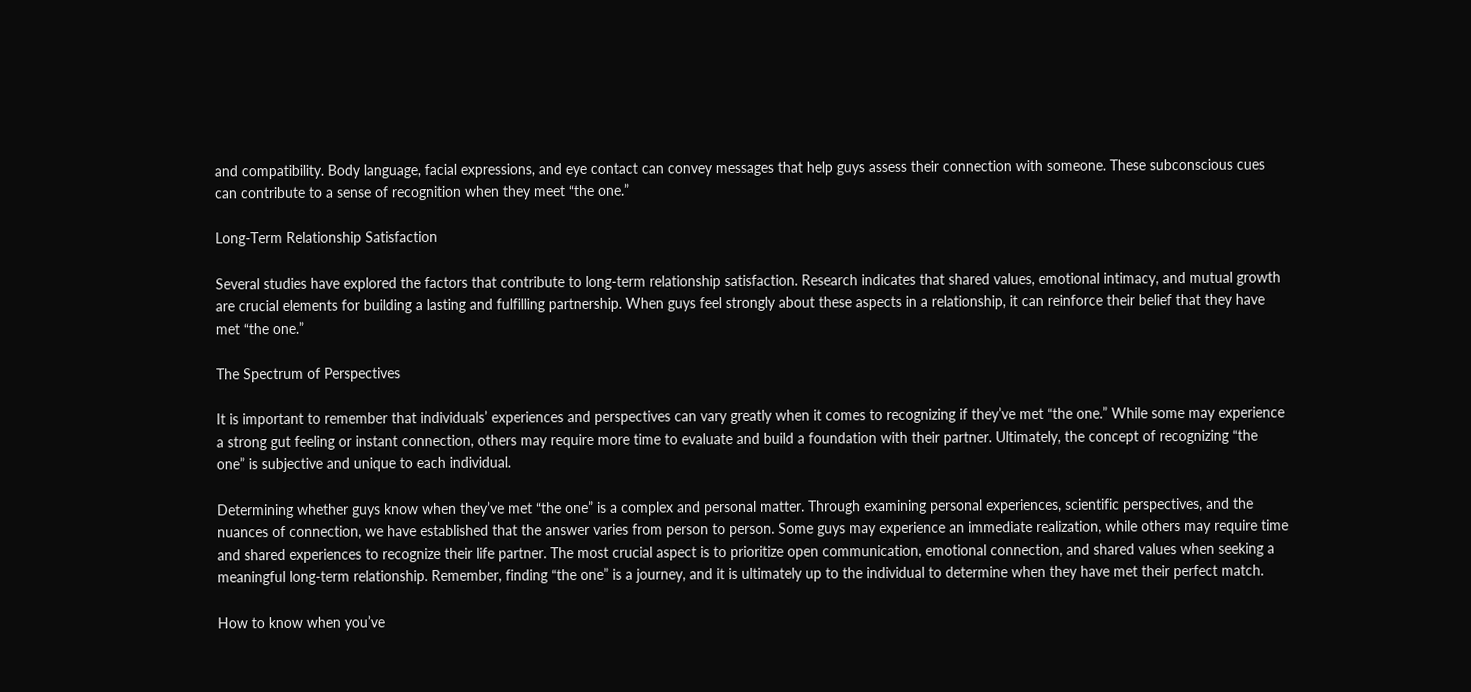and compatibility. Body language, facial expressions, and eye contact can convey messages that help guys assess their connection with someone. These subconscious cues can contribute to a sense of recognition when they meet “the one.”

Long-Term Relationship Satisfaction

Several studies have explored the factors that contribute to long-term relationship satisfaction. Research indicates that shared values, emotional intimacy, and mutual growth are crucial elements for building a lasting and fulfilling partnership. When guys feel strongly about these aspects in a relationship, it can reinforce their belief that they have met “the one.”

The Spectrum of Perspectives

It is important to remember that individuals’ experiences and perspectives can vary greatly when it comes to recognizing if they’ve met “the one.” While some may experience a strong gut feeling or instant connection, others may require more time to evaluate and build a foundation with their partner. Ultimately, the concept of recognizing “the one” is subjective and unique to each individual.

Determining whether guys know when they’ve met “the one” is a complex and personal matter. Through examining personal experiences, scientific perspectives, and the nuances of connection, we have established that the answer varies from person to person. Some guys may experience an immediate realization, while others may require time and shared experiences to recognize their life partner. The most crucial aspect is to prioritize open communication, emotional connection, and shared values when seeking a meaningful long-term relationship. Remember, finding “the one” is a journey, and it is ultimately up to the individual to determine when they have met their perfect match.

How to know when you’ve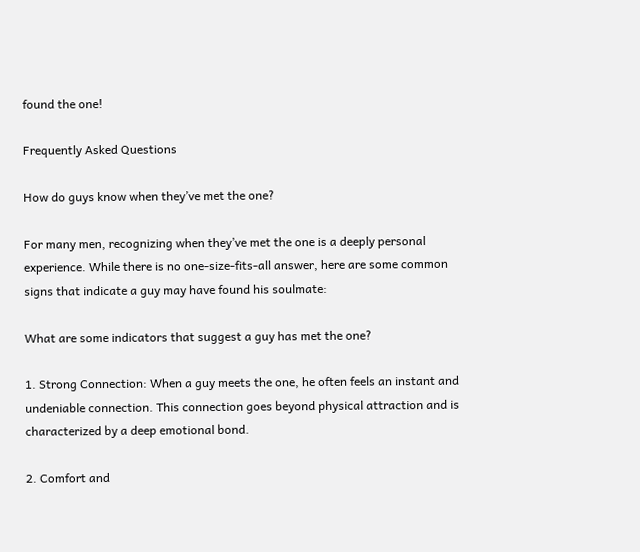found the one!

Frequently Asked Questions

How do guys know when they’ve met the one?

For many men, recognizing when they’ve met the one is a deeply personal experience. While there is no one-size-fits-all answer, here are some common signs that indicate a guy may have found his soulmate:

What are some indicators that suggest a guy has met the one?

1. Strong Connection: When a guy meets the one, he often feels an instant and undeniable connection. This connection goes beyond physical attraction and is characterized by a deep emotional bond.

2. Comfort and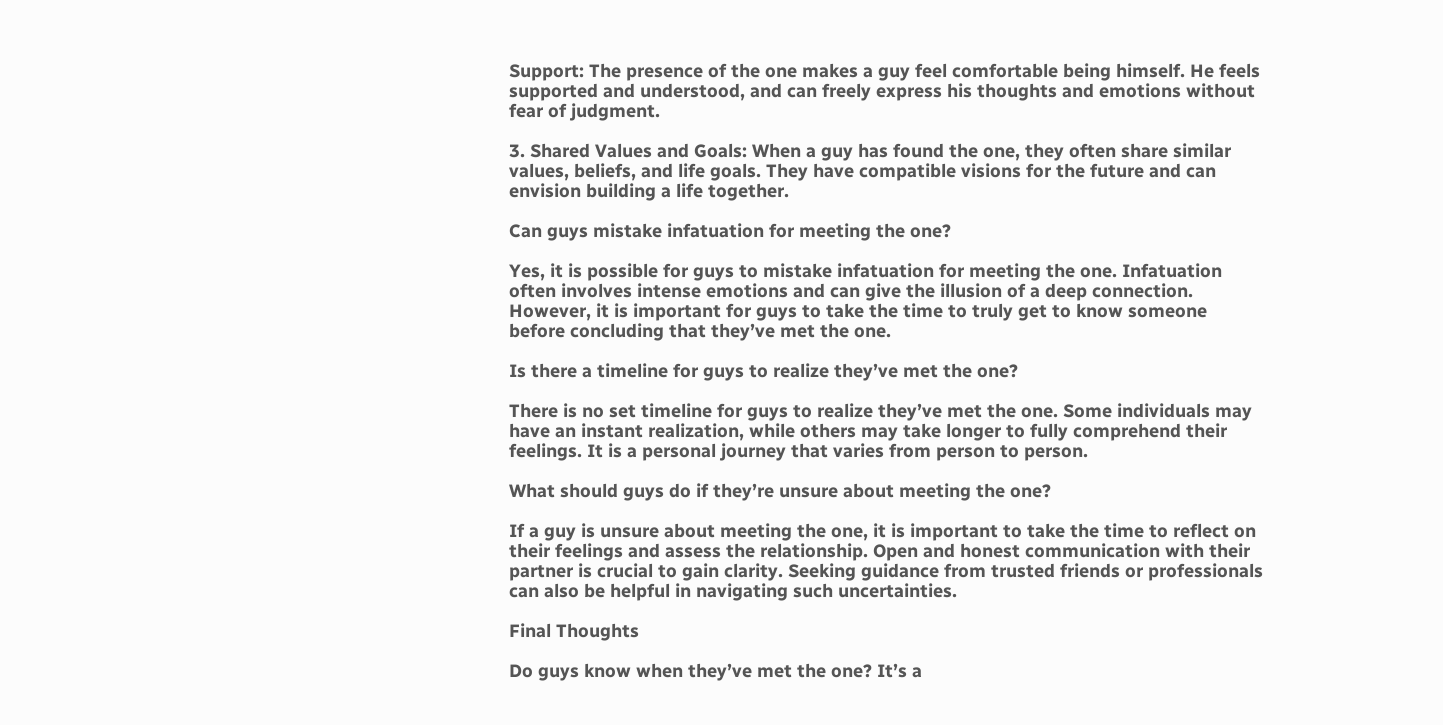Support: The presence of the one makes a guy feel comfortable being himself. He feels supported and understood, and can freely express his thoughts and emotions without fear of judgment.

3. Shared Values and Goals: When a guy has found the one, they often share similar values, beliefs, and life goals. They have compatible visions for the future and can envision building a life together.

Can guys mistake infatuation for meeting the one?

Yes, it is possible for guys to mistake infatuation for meeting the one. Infatuation often involves intense emotions and can give the illusion of a deep connection. However, it is important for guys to take the time to truly get to know someone before concluding that they’ve met the one.

Is there a timeline for guys to realize they’ve met the one?

There is no set timeline for guys to realize they’ve met the one. Some individuals may have an instant realization, while others may take longer to fully comprehend their feelings. It is a personal journey that varies from person to person.

What should guys do if they’re unsure about meeting the one?

If a guy is unsure about meeting the one, it is important to take the time to reflect on their feelings and assess the relationship. Open and honest communication with their partner is crucial to gain clarity. Seeking guidance from trusted friends or professionals can also be helpful in navigating such uncertainties.

Final Thoughts

Do guys know when they’ve met the one? It’s a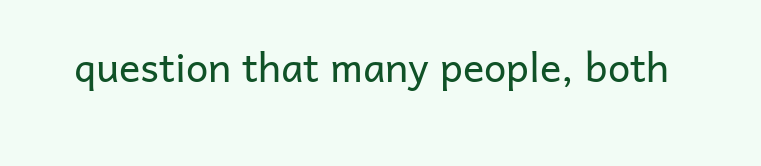question that many people, both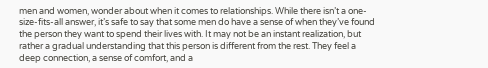men and women, wonder about when it comes to relationships. While there isn’t a one-size-fits-all answer, it’s safe to say that some men do have a sense of when they’ve found the person they want to spend their lives with. It may not be an instant realization, but rather a gradual understanding that this person is different from the rest. They feel a deep connection, a sense of comfort, and a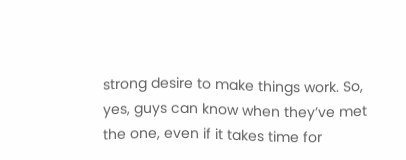strong desire to make things work. So, yes, guys can know when they’ve met the one, even if it takes time for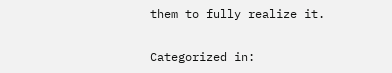them to fully realize it.

Categorized in: